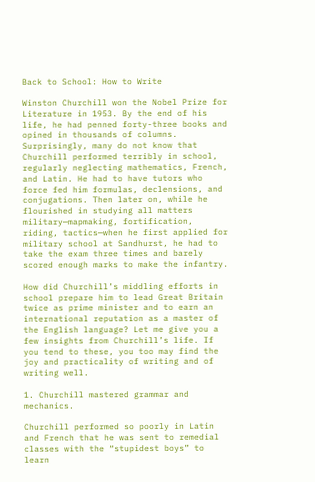Back to School: How to Write

Winston Churchill won the Nobel Prize for Literature in 1953. By the end of his life, he had penned forty-three books and opined in thousands of columns. Surprisingly, many do not know that Churchill performed terribly in school, regularly neglecting mathematics, French, and Latin. He had to have tutors who force fed him formulas, declensions, and conjugations. Then later on, while he flourished in studying all matters military—mapmaking, fortification, riding, tactics—when he first applied for military school at Sandhurst, he had to take the exam three times and barely scored enough marks to make the infantry.

How did Churchill’s middling efforts in school prepare him to lead Great Britain twice as prime minister and to earn an international reputation as a master of the English language? Let me give you a few insights from Churchill’s life. If you tend to these, you too may find the joy and practicality of writing and of writing well.

1. Churchill mastered grammar and mechanics.

Churchill performed so poorly in Latin and French that he was sent to remedial classes with the “stupidest boys” to learn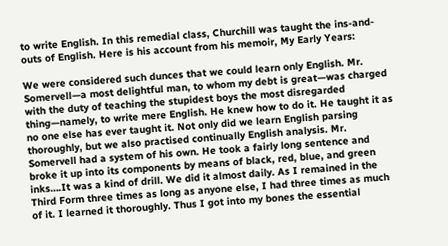to write English. In this remedial class, Churchill was taught the ins-and-outs of English. Here is his account from his memoir, My Early Years:

We were considered such dunces that we could learn only English. Mr. Somervell—a most delightful man, to whom my debt is great—was charged with the duty of teaching the stupidest boys the most disregarded thing—namely, to write mere English. He knew how to do it. He taught it as no one else has ever taught it. Not only did we learn English parsing thoroughly, but we also practised continually English analysis. Mr. Somervell had a system of his own. He took a fairly long sentence and broke it up into its components by means of black, red, blue, and green inks….It was a kind of drill. We did it almost daily. As I remained in the Third Form three times as long as anyone else, I had three times as much of it. I learned it thoroughly. Thus I got into my bones the essential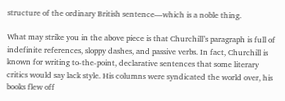structure of the ordinary British sentence—which is a noble thing.

What may strike you in the above piece is that Churchill’s paragraph is full of indefinite references, sloppy dashes, and passive verbs. In fact, Churchill is known for writing to-the-point, declarative sentences that some literary critics would say lack style. His columns were syndicated the world over, his books flew off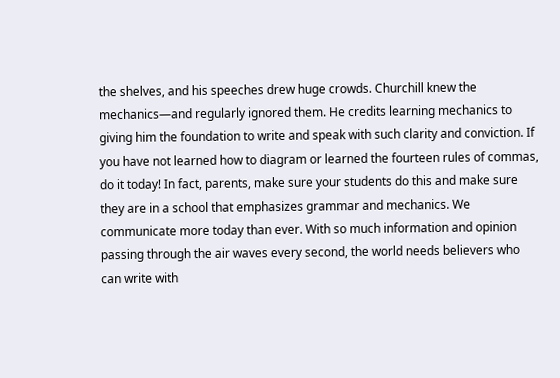the shelves, and his speeches drew huge crowds. Churchill knew the mechanics—and regularly ignored them. He credits learning mechanics to giving him the foundation to write and speak with such clarity and conviction. If you have not learned how to diagram or learned the fourteen rules of commas, do it today! In fact, parents, make sure your students do this and make sure they are in a school that emphasizes grammar and mechanics. We communicate more today than ever. With so much information and opinion passing through the air waves every second, the world needs believers who can write with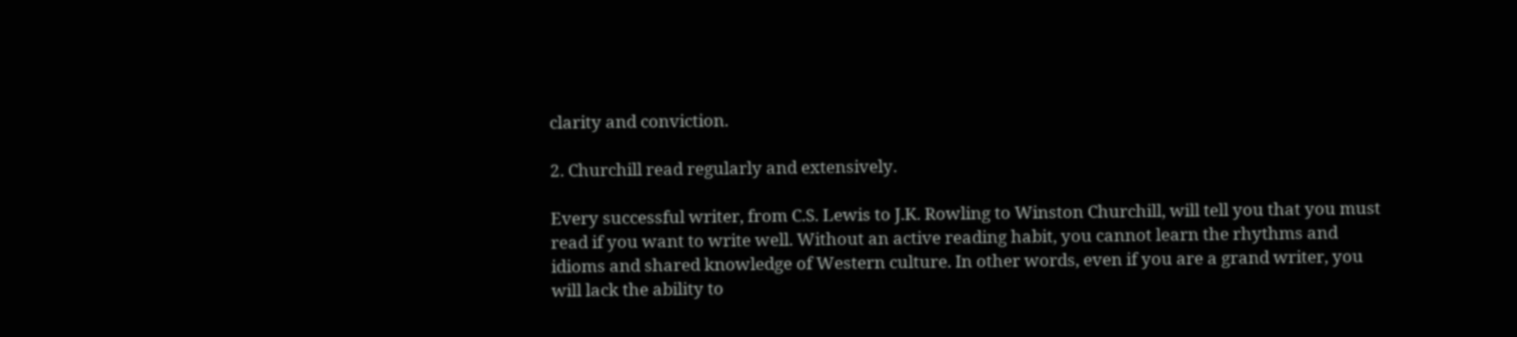clarity and conviction.

2. Churchill read regularly and extensively.

Every successful writer, from C.S. Lewis to J.K. Rowling to Winston Churchill, will tell you that you must read if you want to write well. Without an active reading habit, you cannot learn the rhythms and idioms and shared knowledge of Western culture. In other words, even if you are a grand writer, you will lack the ability to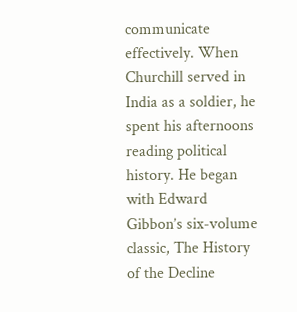communicate effectively. When Churchill served in India as a soldier, he spent his afternoons reading political history. He began with Edward Gibbon’s six-volume classic, The History of the Decline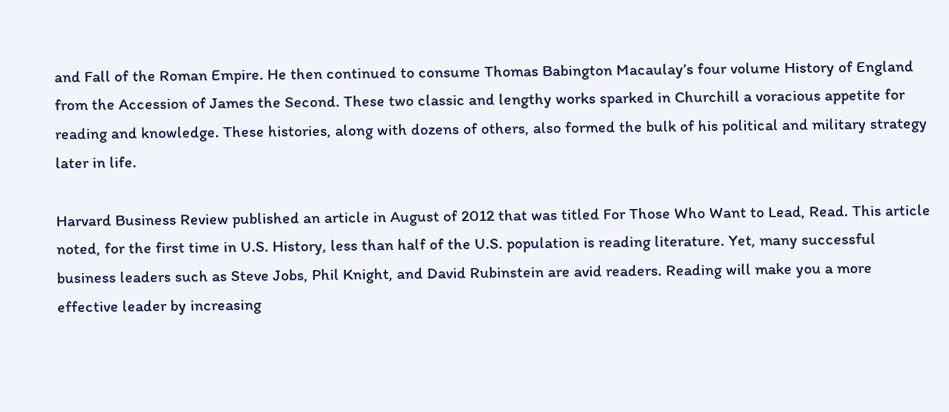and Fall of the Roman Empire. He then continued to consume Thomas Babington Macaulay’s four volume History of England from the Accession of James the Second. These two classic and lengthy works sparked in Churchill a voracious appetite for reading and knowledge. These histories, along with dozens of others, also formed the bulk of his political and military strategy later in life.

Harvard Business Review published an article in August of 2012 that was titled For Those Who Want to Lead, Read. This article noted, for the first time in U.S. History, less than half of the U.S. population is reading literature. Yet, many successful business leaders such as Steve Jobs, Phil Knight, and David Rubinstein are avid readers. Reading will make you a more effective leader by increasing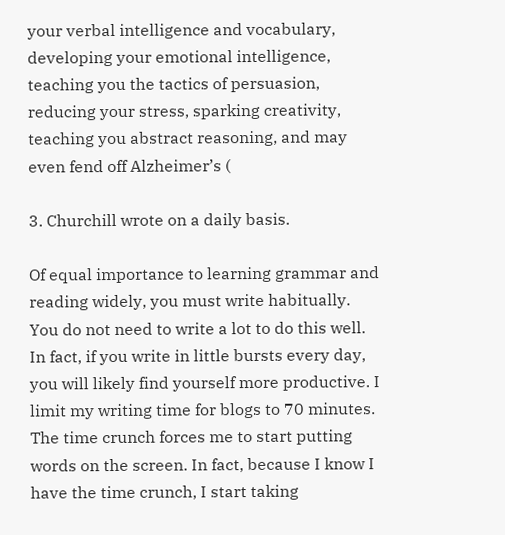your verbal intelligence and vocabulary, developing your emotional intelligence, teaching you the tactics of persuasion, reducing your stress, sparking creativity, teaching you abstract reasoning, and may even fend off Alzheimer’s (

3. Churchill wrote on a daily basis.

Of equal importance to learning grammar and reading widely, you must write habitually. You do not need to write a lot to do this well. In fact, if you write in little bursts every day, you will likely find yourself more productive. I limit my writing time for blogs to 70 minutes. The time crunch forces me to start putting words on the screen. In fact, because I know I have the time crunch, I start taking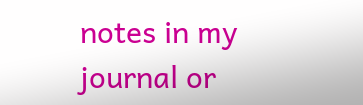notes in my journal or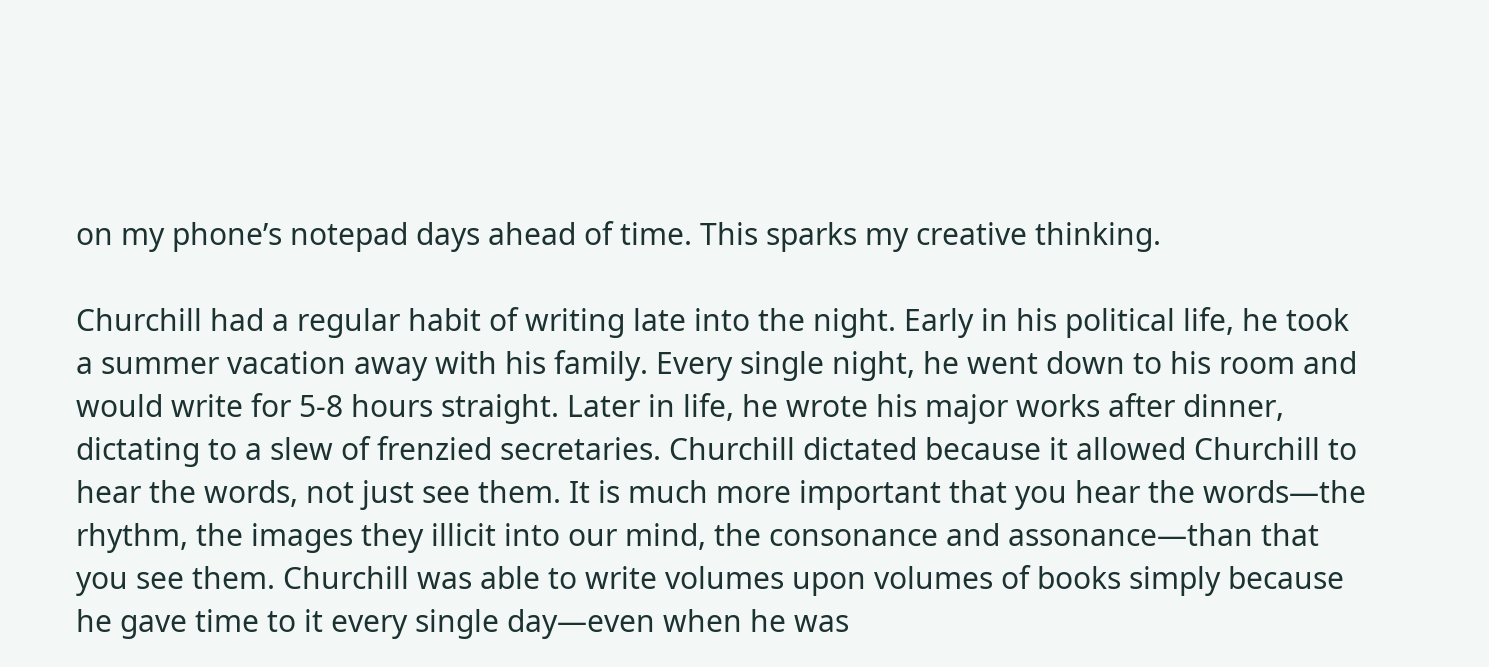on my phone’s notepad days ahead of time. This sparks my creative thinking.

Churchill had a regular habit of writing late into the night. Early in his political life, he took a summer vacation away with his family. Every single night, he went down to his room and would write for 5-8 hours straight. Later in life, he wrote his major works after dinner, dictating to a slew of frenzied secretaries. Churchill dictated because it allowed Churchill to hear the words, not just see them. It is much more important that you hear the words—the rhythm, the images they illicit into our mind, the consonance and assonance—than that you see them. Churchill was able to write volumes upon volumes of books simply because he gave time to it every single day—even when he was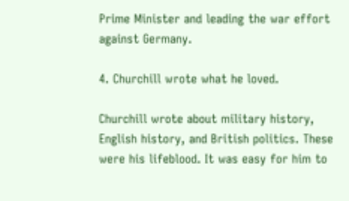Prime Minister and leading the war effort against Germany.

4. Churchill wrote what he loved.

Churchill wrote about military history, English history, and British politics. These were his lifeblood. It was easy for him to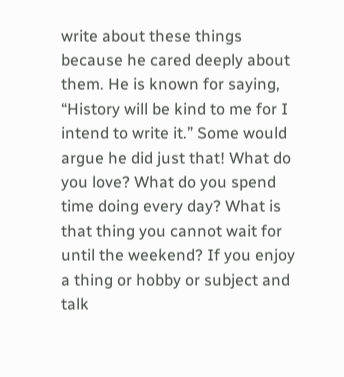write about these things because he cared deeply about them. He is known for saying, “History will be kind to me for I intend to write it.” Some would argue he did just that! What do you love? What do you spend time doing every day? What is that thing you cannot wait for until the weekend? If you enjoy a thing or hobby or subject and talk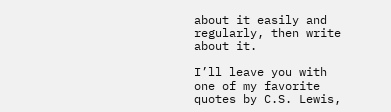about it easily and regularly, then write about it.

I’ll leave you with one of my favorite quotes by C.S. Lewis,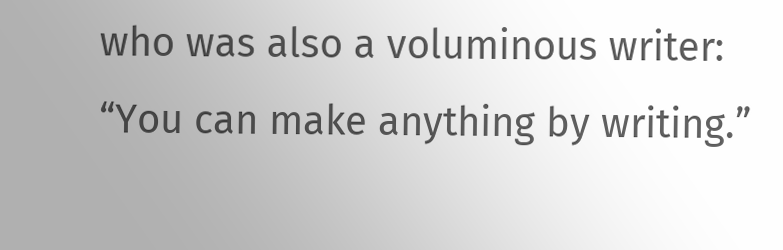who was also a voluminous writer: “You can make anything by writing.”